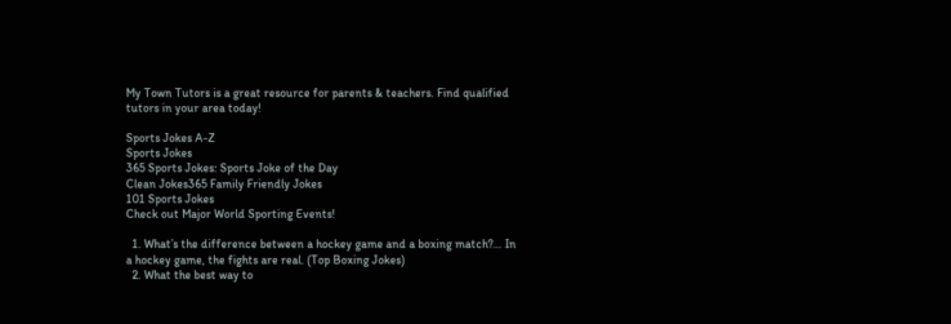My Town Tutors is a great resource for parents & teachers. Find qualified tutors in your area today!

Sports Jokes A-Z
Sports Jokes
365 Sports Jokes: Sports Joke of the Day
Clean Jokes365 Family Friendly Jokes
101 Sports Jokes
Check out Major World Sporting Events!

  1. What’s the difference between a hockey game and a boxing match?… In a hockey game, the fights are real. (Top Boxing Jokes)
  2. What the best way to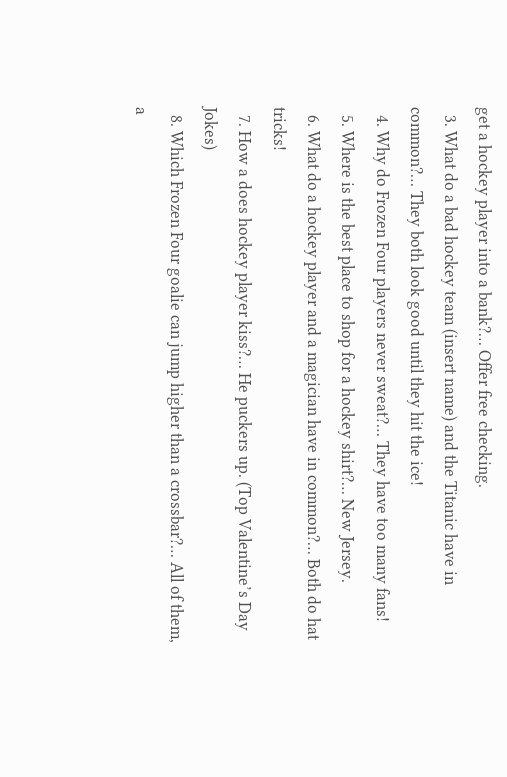get a hockey player into a bank?… Offer free checking.
  3. What do a bad hockey team (insert name) and the Titanic have in common?… They both look good until they hit the ice!
  4. Why do Frozen Four players never sweat?… They have too many fans!
  5. Where is the best place to shop for a hockey shirt?… New Jersey.
  6. What do a hockey player and a magician have in common?… Both do hat tricks!
  7. How a does hockey player kiss?… He puckers up. (Top Valentine’s Day Jokes)
  8. Which Frozen Four goalie can jump higher than a crossbar?… All of them, a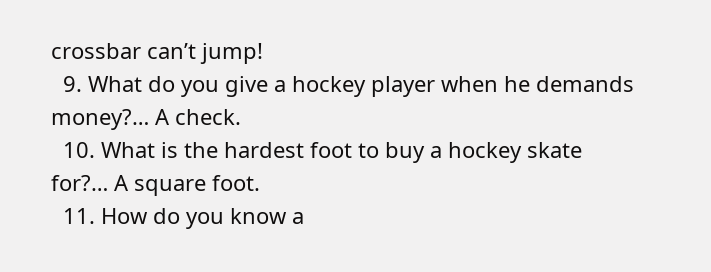crossbar can’t jump!
  9. What do you give a hockey player when he demands money?… A check.
  10. What is the hardest foot to buy a hockey skate for?… A square foot.
  11. How do you know a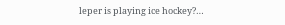leper is playing ice hockey?…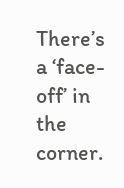There’s a ‘face-off’ in the corner.